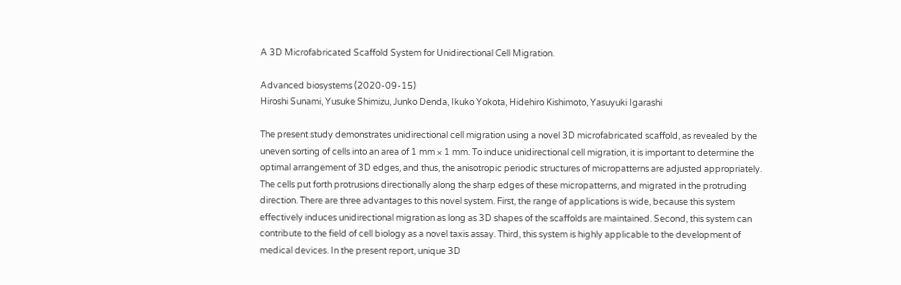A 3D Microfabricated Scaffold System for Unidirectional Cell Migration.

Advanced biosystems (2020-09-15)
Hiroshi Sunami, Yusuke Shimizu, Junko Denda, Ikuko Yokota, Hidehiro Kishimoto, Yasuyuki Igarashi

The present study demonstrates unidirectional cell migration using a novel 3D microfabricated scaffold, as revealed by the uneven sorting of cells into an area of 1 mm × 1 mm. To induce unidirectional cell migration, it is important to determine the optimal arrangement of 3D edges, and thus, the anisotropic periodic structures of micropatterns are adjusted appropriately. The cells put forth protrusions directionally along the sharp edges of these micropatterns, and migrated in the protruding direction. There are three advantages to this novel system. First, the range of applications is wide, because this system effectively induces unidirectional migration as long as 3D shapes of the scaffolds are maintained. Second, this system can contribute to the field of cell biology as a novel taxis assay. Third, this system is highly applicable to the development of medical devices. In the present report, unique 3D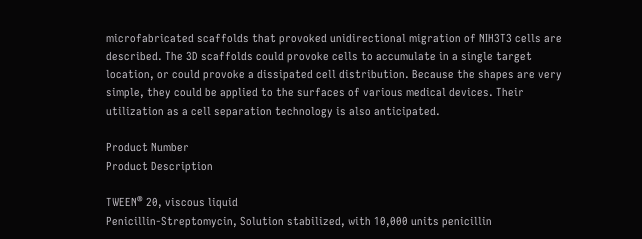microfabricated scaffolds that provoked unidirectional migration of NIH3T3 cells are described. The 3D scaffolds could provoke cells to accumulate in a single target location, or could provoke a dissipated cell distribution. Because the shapes are very simple, they could be applied to the surfaces of various medical devices. Their utilization as a cell separation technology is also anticipated.

Product Number
Product Description

TWEEN® 20, viscous liquid
Penicillin-Streptomycin, Solution stabilized, with 10,000 units penicillin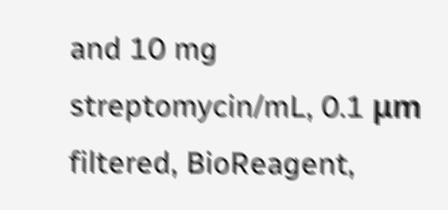and 10 mg streptomycin/mL, 0.1 μm filtered, BioReagent,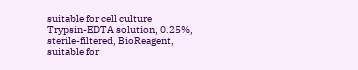suitable for cell culture
Trypsin-EDTA solution, 0.25%, sterile-filtered, BioReagent, suitable for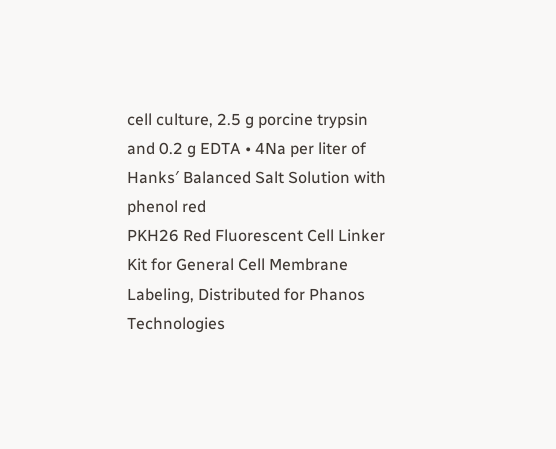cell culture, 2.5 g porcine trypsin and 0.2 g EDTA • 4Na per liter of Hanks′ Balanced Salt Solution with phenol red
PKH26 Red Fluorescent Cell Linker Kit for General Cell Membrane Labeling, Distributed for Phanos Technologies